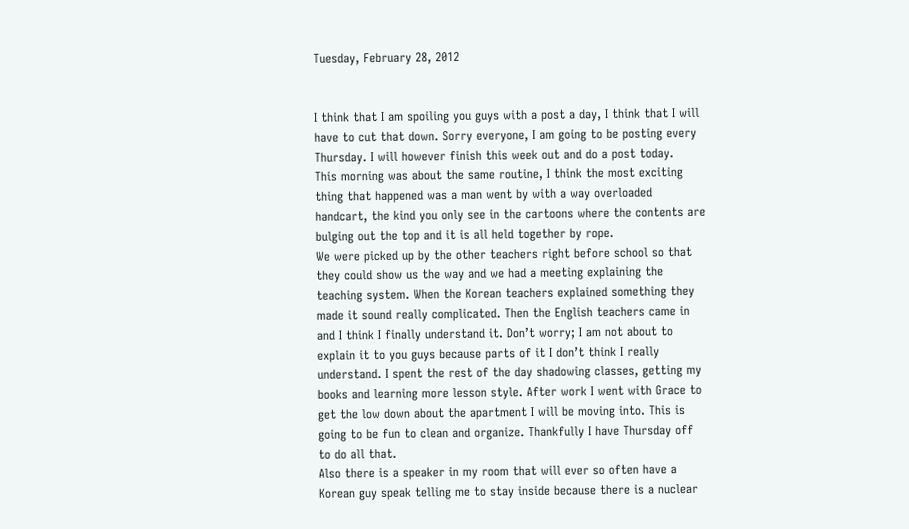Tuesday, February 28, 2012


I think that I am spoiling you guys with a post a day, I think that I will have to cut that down. Sorry everyone, I am going to be posting every Thursday. I will however finish this week out and do a post today.
This morning was about the same routine, I think the most exciting thing that happened was a man went by with a way overloaded handcart, the kind you only see in the cartoons where the contents are bulging out the top and it is all held together by rope.
We were picked up by the other teachers right before school so that they could show us the way and we had a meeting explaining the teaching system. When the Korean teachers explained something they made it sound really complicated. Then the English teachers came in and I think I finally understand it. Don’t worry; I am not about to explain it to you guys because parts of it I don’t think I really understand. I spent the rest of the day shadowing classes, getting my books and learning more lesson style. After work I went with Grace to get the low down about the apartment I will be moving into. This is going to be fun to clean and organize. Thankfully I have Thursday off to do all that.
Also there is a speaker in my room that will ever so often have a Korean guy speak telling me to stay inside because there is a nuclear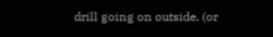drill going on outside. (or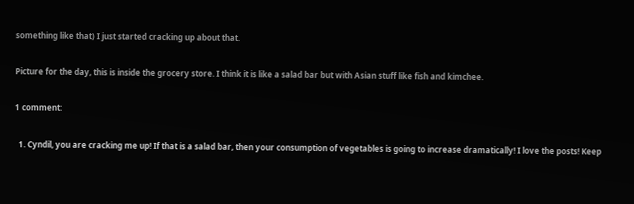something like that) I just started cracking up about that.

Picture for the day, this is inside the grocery store. I think it is like a salad bar but with Asian stuff like fish and kimchee.

1 comment:

  1. Cyndil, you are cracking me up! If that is a salad bar, then your consumption of vegetables is going to increase dramatically! I love the posts! Keep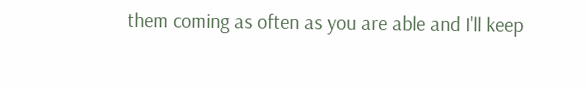them coming as often as you are able and I'll keep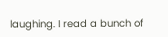laughing. I read a bunch of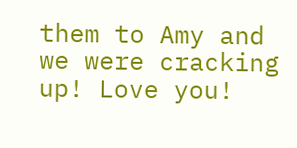them to Amy and we were cracking up! Love you!